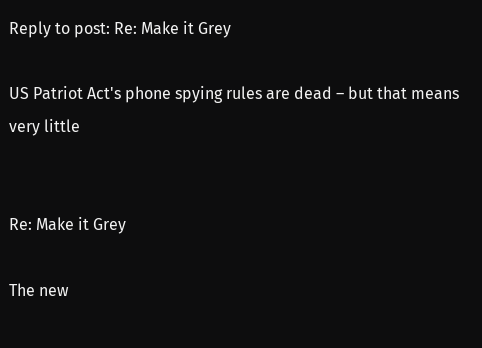Reply to post: Re: Make it Grey

US Patriot Act's phone spying rules are dead – but that means very little


Re: Make it Grey

The new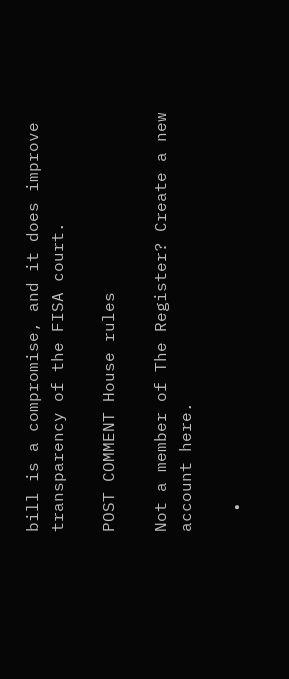bill is a compromise, and it does improve transparency of the FISA court.

POST COMMENT House rules

Not a member of The Register? Create a new account here.

  •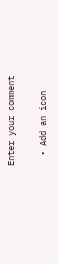Enter your comment

  • Add an icon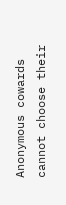Anonymous cowards cannot choose their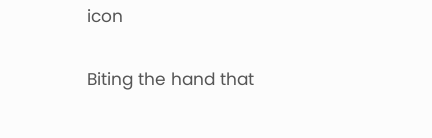icon

Biting the hand that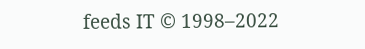feeds IT © 1998–2022